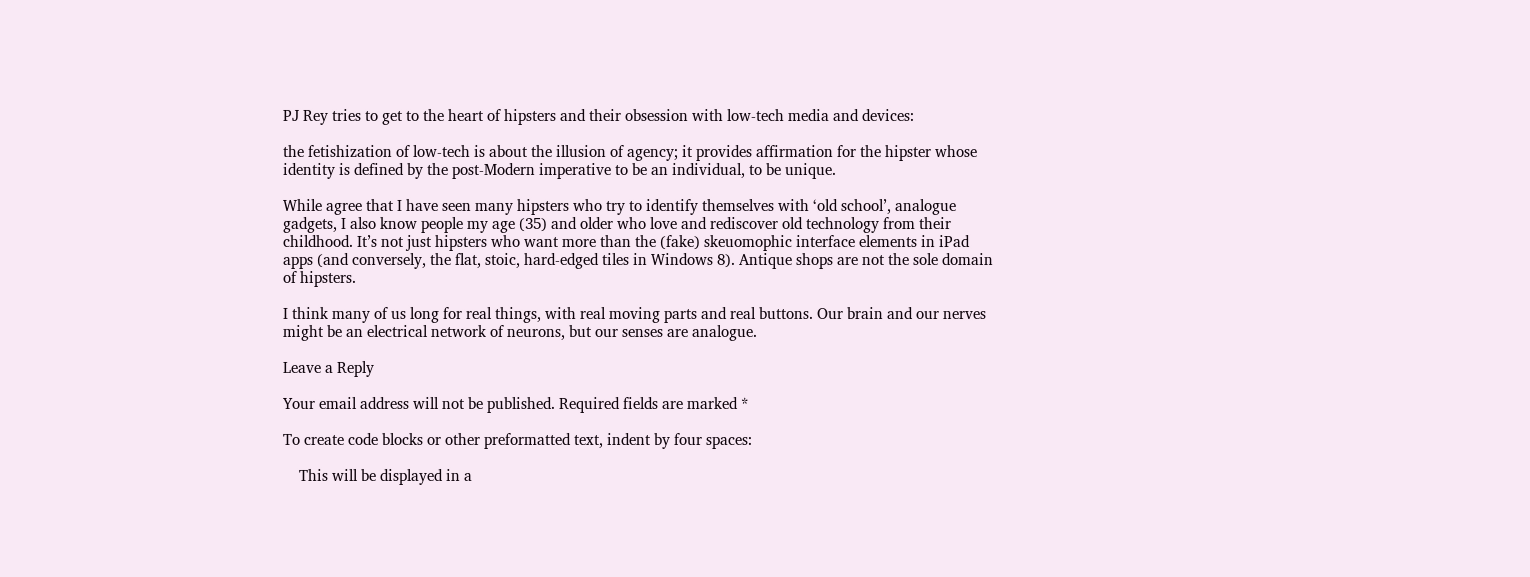PJ Rey tries to get to the heart of hipsters and their obsession with low-tech media and devices:

the fetishization of low-tech is about the illusion of agency; it provides affirmation for the hipster whose identity is defined by the post-Modern imperative to be an individual, to be unique.

While agree that I have seen many hipsters who try to identify themselves with ‘old school’, analogue gadgets, I also know people my age (35) and older who love and rediscover old technology from their childhood. It’s not just hipsters who want more than the (fake) skeuomophic interface elements in iPad apps (and conversely, the flat, stoic, hard-edged tiles in Windows 8). Antique shops are not the sole domain of hipsters.

I think many of us long for real things, with real moving parts and real buttons. Our brain and our nerves might be an electrical network of neurons, but our senses are analogue.

Leave a Reply

Your email address will not be published. Required fields are marked *

To create code blocks or other preformatted text, indent by four spaces:

    This will be displayed in a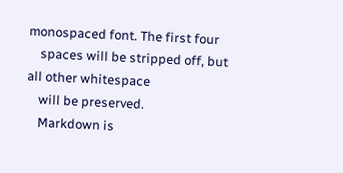monospaced font. The first four
    spaces will be stripped off, but all other whitespace
    will be preserved.
    Markdown is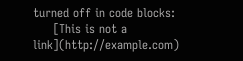turned off in code blocks:
     [This is not a link](http://example.com)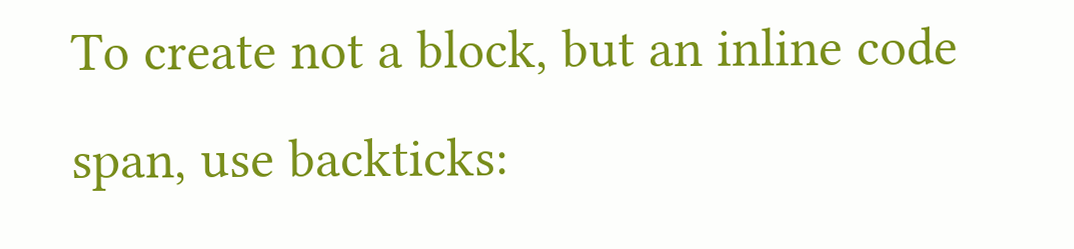To create not a block, but an inline code span, use backticks: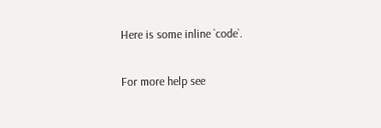Here is some inline `code`.

For more help see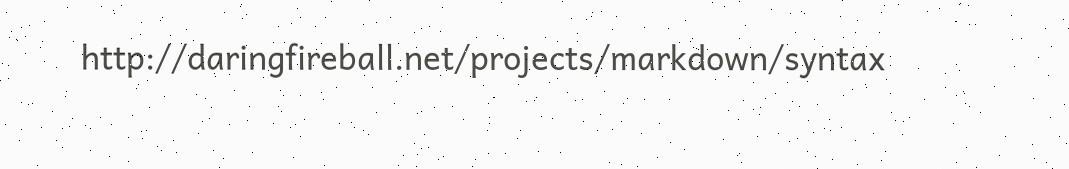http://daringfireball.net/projects/markdown/syntax